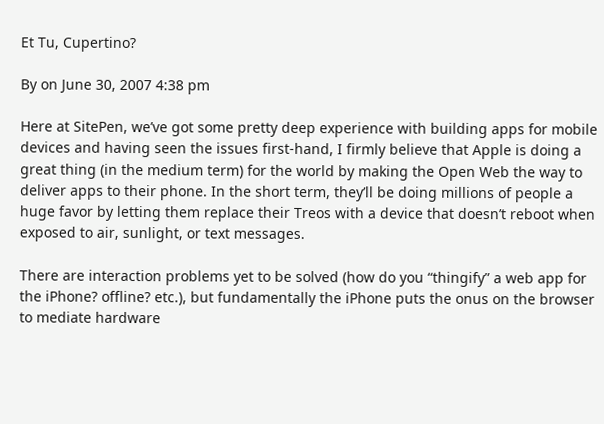Et Tu, Cupertino?

By on June 30, 2007 4:38 pm

Here at SitePen, we’ve got some pretty deep experience with building apps for mobile devices and having seen the issues first-hand, I firmly believe that Apple is doing a great thing (in the medium term) for the world by making the Open Web the way to deliver apps to their phone. In the short term, they’ll be doing millions of people a huge favor by letting them replace their Treos with a device that doesn’t reboot when exposed to air, sunlight, or text messages.

There are interaction problems yet to be solved (how do you “thingify” a web app for the iPhone? offline? etc.), but fundamentally the iPhone puts the onus on the browser to mediate hardware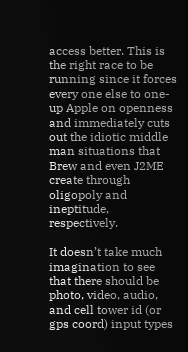access better. This is the right race to be running since it forces every one else to one-up Apple on openness and immediately cuts out the idiotic middle man situations that Brew and even J2ME create through oligopoly and ineptitude, respectively.

It doesn’t take much imagination to see that there should be photo, video, audio, and cell tower id (or gps coord) input types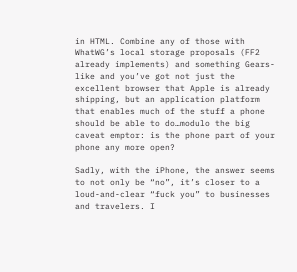in HTML. Combine any of those with WhatWG’s local storage proposals (FF2 already implements) and something Gears-like and you’ve got not just the excellent browser that Apple is already shipping, but an application platform that enables much of the stuff a phone should be able to do…modulo the big caveat emptor: is the phone part of your phone any more open?

Sadly, with the iPhone, the answer seems to not only be “no”, it’s closer to a loud-and-clear “fuck you” to businesses and travelers. I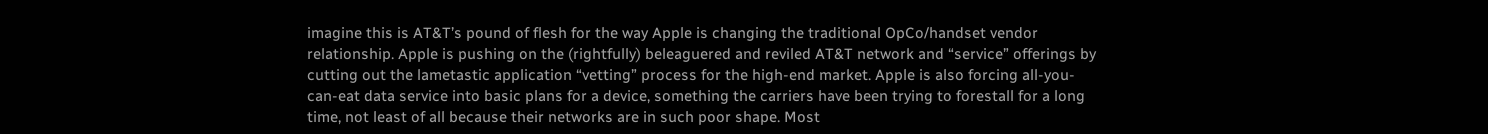imagine this is AT&T’s pound of flesh for the way Apple is changing the traditional OpCo/handset vendor relationship. Apple is pushing on the (rightfully) beleaguered and reviled AT&T network and “service” offerings by cutting out the lametastic application “vetting” process for the high-end market. Apple is also forcing all-you-can-eat data service into basic plans for a device, something the carriers have been trying to forestall for a long time, not least of all because their networks are in such poor shape. Most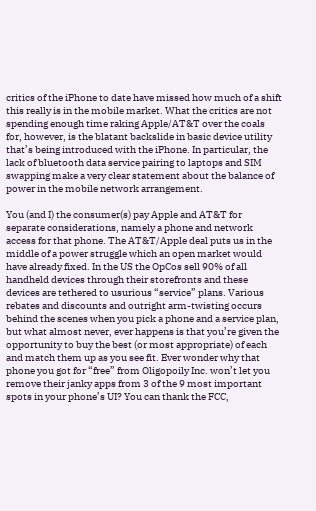critics of the iPhone to date have missed how much of a shift this really is in the mobile market. What the critics are not spending enough time raking Apple/AT&T over the coals for, however, is the blatant backslide in basic device utility that’s being introduced with the iPhone. In particular, the lack of bluetooth data service pairing to laptops and SIM swapping make a very clear statement about the balance of power in the mobile network arrangement.

You (and I) the consumer(s) pay Apple and AT&T for separate considerations, namely a phone and network access for that phone. The AT&T/Apple deal puts us in the middle of a power struggle which an open market would have already fixed. In the US the OpCos sell 90% of all handheld devices through their storefronts and these devices are tethered to usurious “service” plans. Various rebates and discounts and outright arm-twisting occurs behind the scenes when you pick a phone and a service plan, but what almost never, ever happens is that you’re given the opportunity to buy the best (or most appropriate) of each and match them up as you see fit. Ever wonder why that phone you got for “free” from Oligopoily Inc. won’t let you remove their janky apps from 3 of the 9 most important spots in your phone’s UI? You can thank the FCC,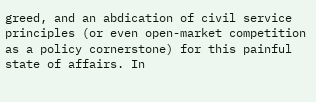greed, and an abdication of civil service principles (or even open-market competition as a policy cornerstone) for this painful state of affairs. In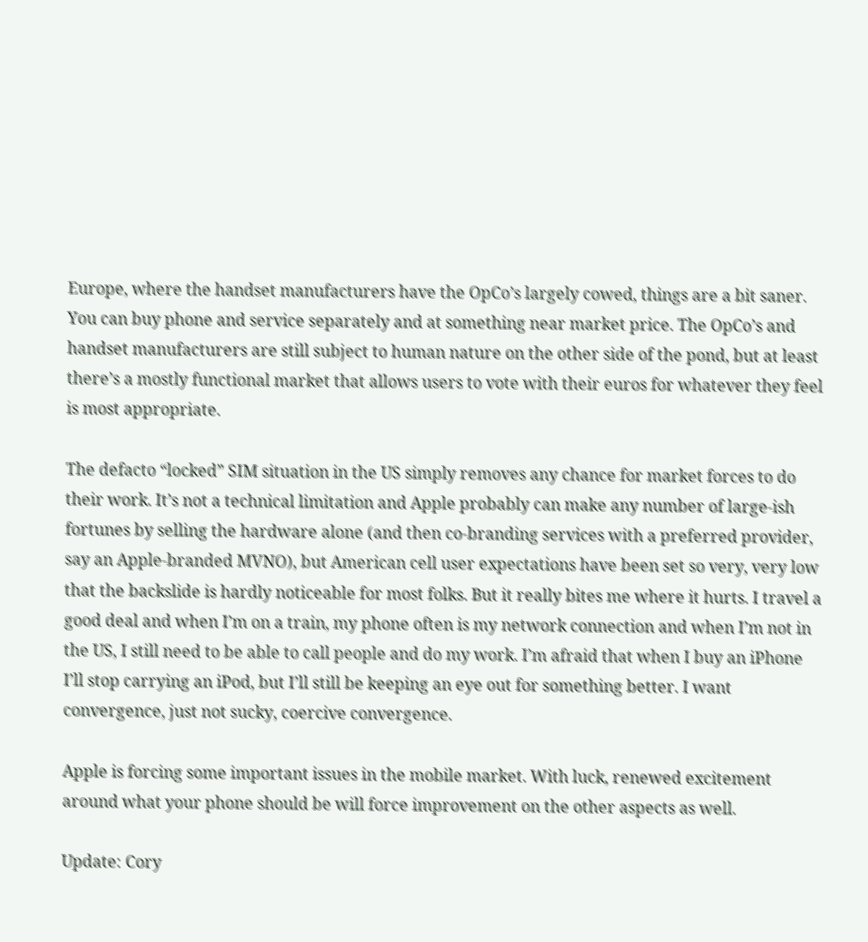Europe, where the handset manufacturers have the OpCo’s largely cowed, things are a bit saner. You can buy phone and service separately and at something near market price. The OpCo’s and handset manufacturers are still subject to human nature on the other side of the pond, but at least there’s a mostly functional market that allows users to vote with their euros for whatever they feel is most appropriate.

The defacto “locked” SIM situation in the US simply removes any chance for market forces to do their work. It’s not a technical limitation and Apple probably can make any number of large-ish fortunes by selling the hardware alone (and then co-branding services with a preferred provider, say an Apple-branded MVNO), but American cell user expectations have been set so very, very low that the backslide is hardly noticeable for most folks. But it really bites me where it hurts. I travel a good deal and when I’m on a train, my phone often is my network connection and when I’m not in the US, I still need to be able to call people and do my work. I’m afraid that when I buy an iPhone I’ll stop carrying an iPod, but I’ll still be keeping an eye out for something better. I want convergence, just not sucky, coercive convergence.

Apple is forcing some important issues in the mobile market. With luck, renewed excitement around what your phone should be will force improvement on the other aspects as well.

Update: Cory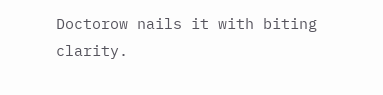Doctorow nails it with biting clarity.